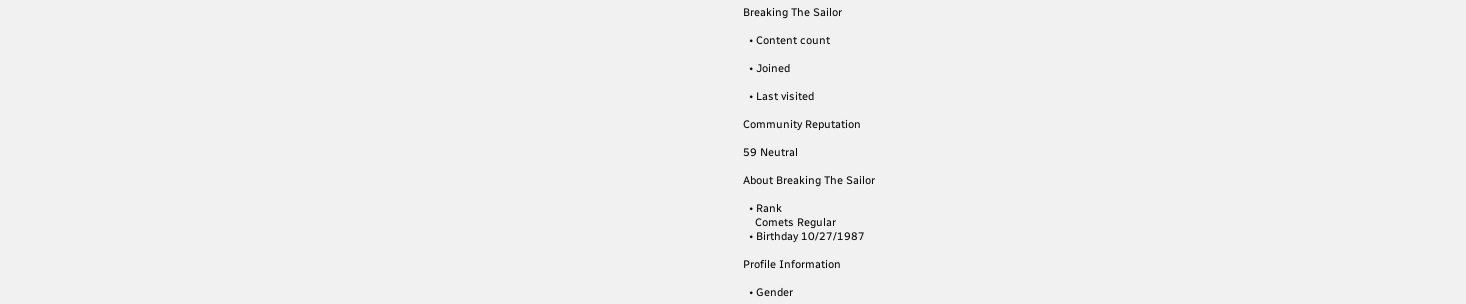Breaking The Sailor

  • Content count

  • Joined

  • Last visited

Community Reputation

59 Neutral

About Breaking The Sailor

  • Rank
    Comets Regular
  • Birthday 10/27/1987

Profile Information

  • Gender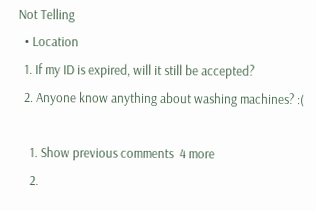Not Telling
  • Location
  1. If my ID is expired, will it still be accepted?
  2. Anyone know anything about washing machines? :(

    1. Show previous comments  4 more
    2.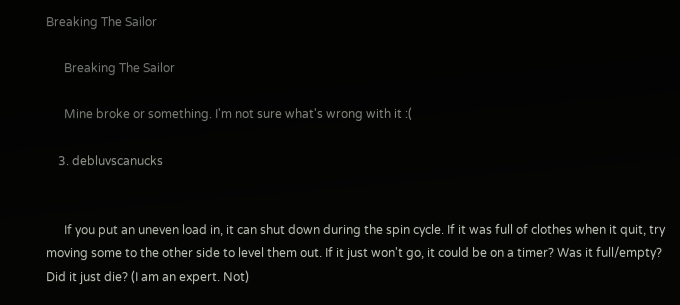Breaking The Sailor

      Breaking The Sailor

      Mine broke or something. I'm not sure what's wrong with it :(

    3. debluvscanucks


      If you put an uneven load in, it can shut down during the spin cycle. If it was full of clothes when it quit, try moving some to the other side to level them out. If it just won't go, it could be on a timer? Was it full/empty? Did it just die? (I am an expert. Not)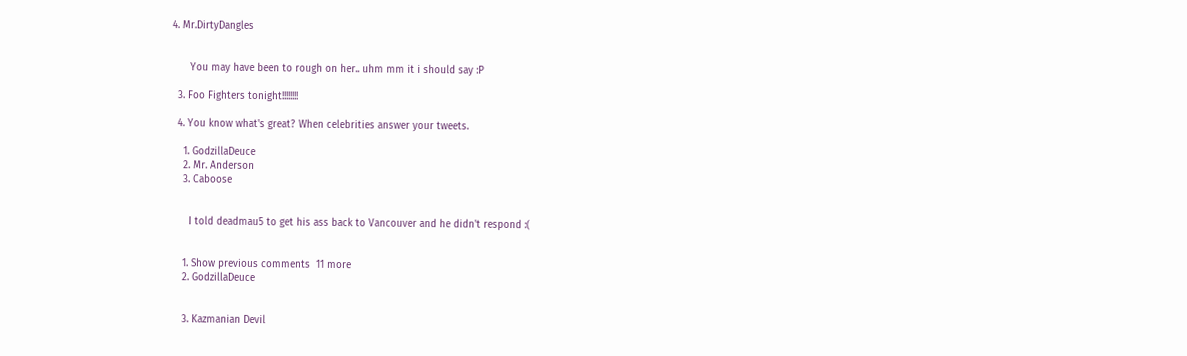4. Mr.DirtyDangles


      You may have been to rough on her.. uhm mm it i should say :P

  3. Foo Fighters tonight!!!!!!!!

  4. You know what's great? When celebrities answer your tweets.

    1. GodzillaDeuce
    2. Mr. Anderson
    3. Caboose


      I told deadmau5 to get his ass back to Vancouver and he didn't respond :(


    1. Show previous comments  11 more
    2. GodzillaDeuce


    3. Kazmanian Devil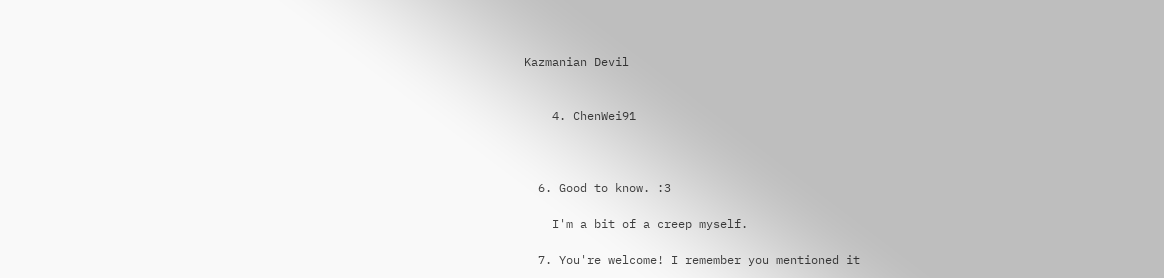Kazmanian Devil


    4. ChenWei91



  6. Good to know. :3

    I'm a bit of a creep myself.

  7. You're welcome! I remember you mentioned it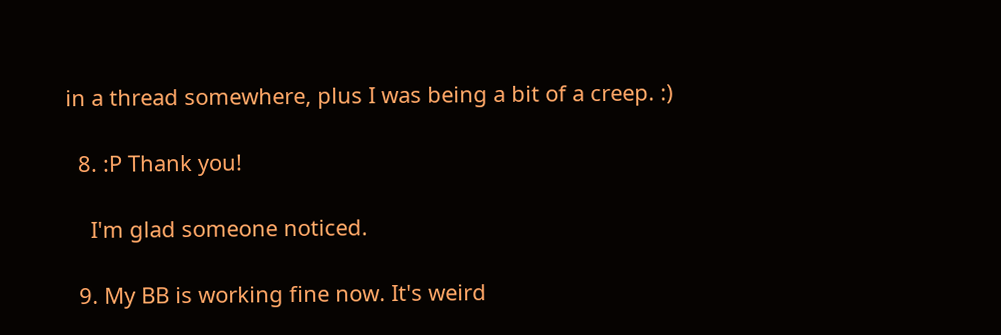in a thread somewhere, plus I was being a bit of a creep. :)

  8. :P Thank you!

    I'm glad someone noticed.

  9. My BB is working fine now. It's weird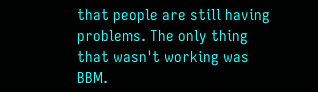that people are still having problems. The only thing that wasn't working was BBM.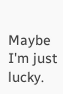Maybe I'm just lucky.